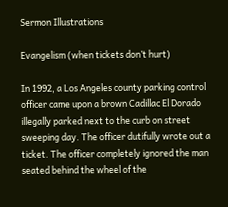Sermon Illustrations

Evangelism (when tickets don’t hurt)

In 1992, a Los Angeles county parking control officer came upon a brown Cadillac El Dorado illegally parked next to the curb on street sweeping day. The officer dutifully wrote out a ticket. The officer completely ignored the man seated behind the wheel of the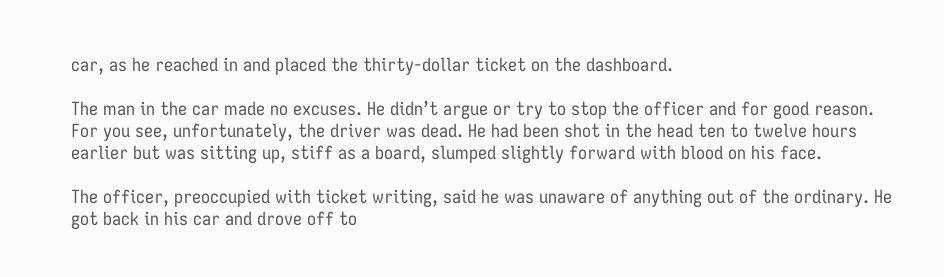car, as he reached in and placed the thirty-dollar ticket on the dashboard.

The man in the car made no excuses. He didn’t argue or try to stop the officer and for good reason. For you see, unfortunately, the driver was dead. He had been shot in the head ten to twelve hours earlier but was sitting up, stiff as a board, slumped slightly forward with blood on his face.

The officer, preoccupied with ticket writing, said he was unaware of anything out of the ordinary. He got back in his car and drove off to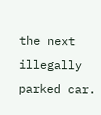the next illegally parked car.